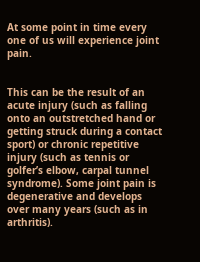At some point in time every one of us will experience joint pain.


This can be the result of an acute injury (such as falling onto an outstretched hand or getting struck during a contact sport) or chronic repetitive injury (such as tennis or golfer’s elbow, carpal tunnel syndrome). Some joint pain is degenerative and develops over many years (such as in arthritis).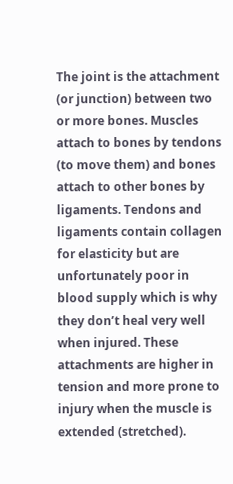The joint is the attachment (or junction) between two or more bones. Muscles attach to bones by tendons (to move them) and bones attach to other bones by ligaments. Tendons and ligaments contain collagen for elasticity but are unfortunately poor in blood supply which is why they don’t heal very well when injured. These attachments are higher in tension and more prone to injury when the muscle is extended (stretched).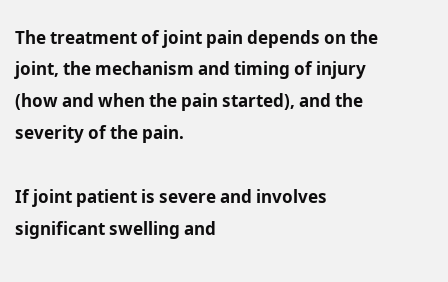The treatment of joint pain depends on the joint, the mechanism and timing of injury (how and when the pain started), and the severity of the pain.

If joint patient is severe and involves significant swelling and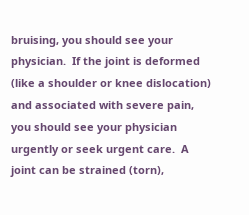bruising, you should see your physician.  If the joint is deformed (like a shoulder or knee dislocation) and associated with severe pain, you should see your physician urgently or seek urgent care.  A joint can be strained (torn),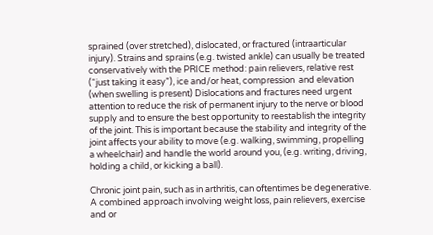sprained (over stretched), dislocated, or fractured (intraarticular injury). Strains and sprains (e.g. twisted ankle) can usually be treated conservatively with the PRICE method: pain relievers, relative rest (“just taking it easy”), ice and/or heat, compression  and elevation (when swelling is present) Dislocations and fractures need urgent attention to reduce the risk of permanent injury to the nerve or blood supply and to ensure the best opportunity to reestablish the integrity of the joint. This is important because the stability and integrity of the joint affects your ability to move (e.g. walking, swimming, propelling a wheelchair) and handle the world around you, (e.g. writing, driving, holding a child, or kicking a ball).

Chronic joint pain, such as in arthritis, can oftentimes be degenerative.  A combined approach involving weight loss, pain relievers, exercise and or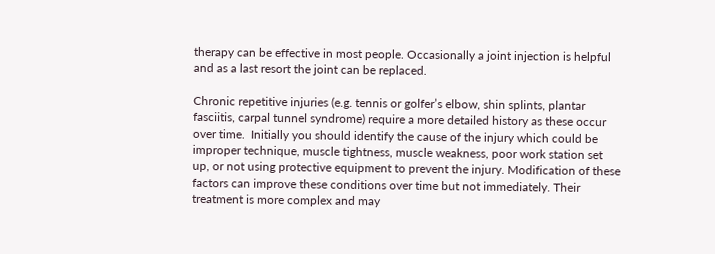therapy can be effective in most people. Occasionally a joint injection is helpful and as a last resort the joint can be replaced.

Chronic repetitive injuries (e.g. tennis or golfer’s elbow, shin splints, plantar fasciitis, carpal tunnel syndrome) require a more detailed history as these occur over time.  Initially you should identify the cause of the injury which could be improper technique, muscle tightness, muscle weakness, poor work station set up, or not using protective equipment to prevent the injury. Modification of these factors can improve these conditions over time but not immediately. Their treatment is more complex and may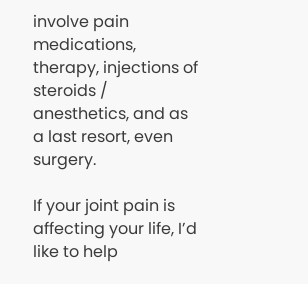involve pain medications, therapy, injections of steroids / anesthetics, and as a last resort, even surgery.

If your joint pain is affecting your life, I’d like to help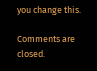you change this.

Comments are closed.